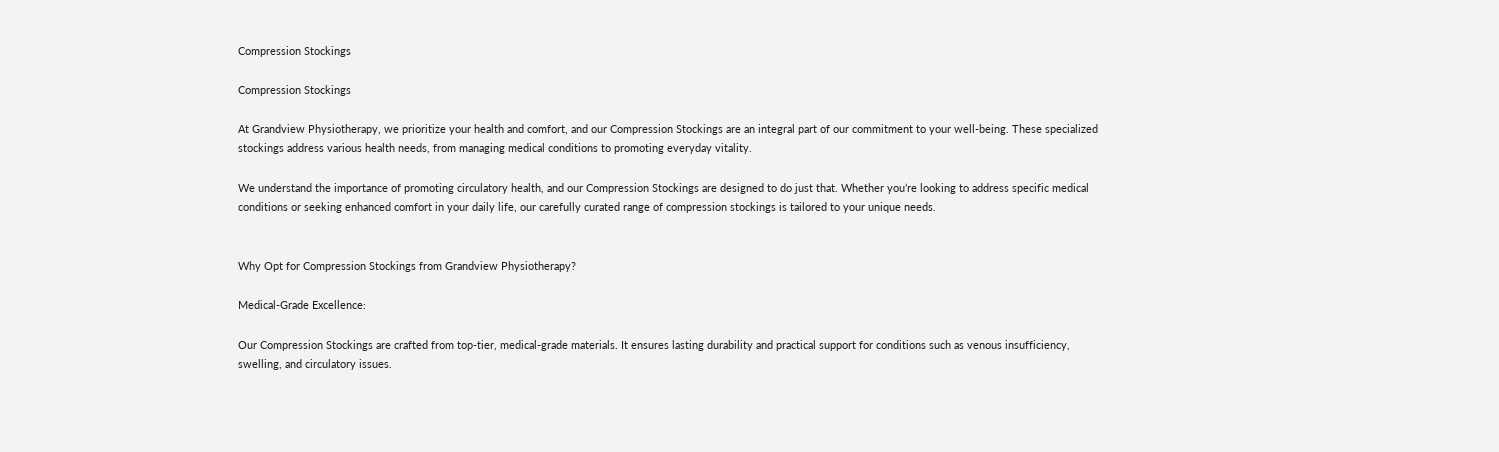Compression Stockings

Compression Stockings

At Grandview Physiotherapy, we prioritize your health and comfort, and our Compression Stockings are an integral part of our commitment to your well-being. These specialized stockings address various health needs, from managing medical conditions to promoting everyday vitality.

We understand the importance of promoting circulatory health, and our Compression Stockings are designed to do just that. Whether you’re looking to address specific medical conditions or seeking enhanced comfort in your daily life, our carefully curated range of compression stockings is tailored to your unique needs.


Why Opt for Compression Stockings from Grandview Physiotherapy?

Medical-Grade Excellence:

Our Compression Stockings are crafted from top-tier, medical-grade materials. It ensures lasting durability and practical support for conditions such as venous insufficiency, swelling, and circulatory issues.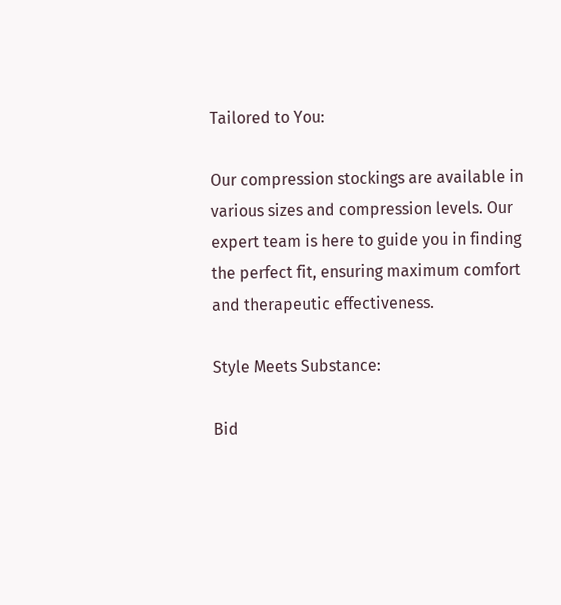Tailored to You:

Our compression stockings are available in various sizes and compression levels. Our expert team is here to guide you in finding the perfect fit, ensuring maximum comfort and therapeutic effectiveness.

Style Meets Substance:

Bid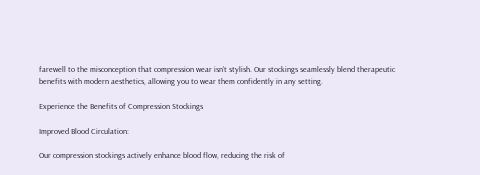farewell to the misconception that compression wear isn’t stylish. Our stockings seamlessly blend therapeutic benefits with modern aesthetics, allowing you to wear them confidently in any setting.

Experience the Benefits of Compression Stockings

Improved Blood Circulation:

Our compression stockings actively enhance blood flow, reducing the risk of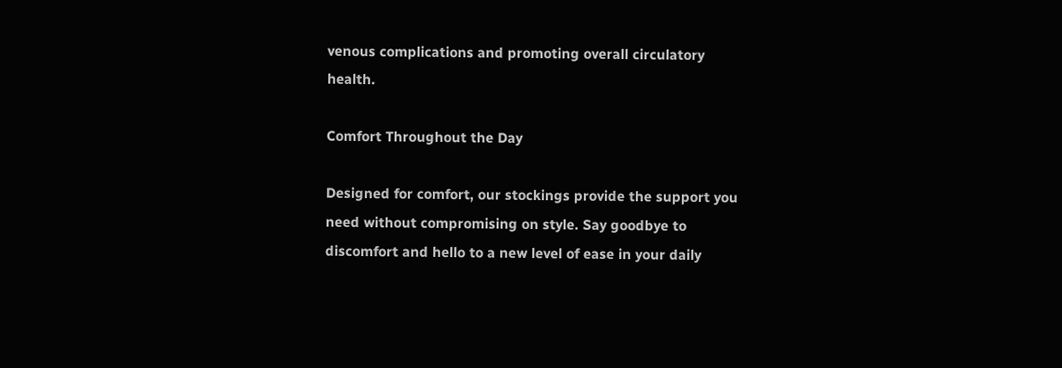venous complications and promoting overall circulatory health.

Comfort Throughout the Day

Designed for comfort, our stockings provide the support you need without compromising on style. Say goodbye to discomfort and hello to a new level of ease in your daily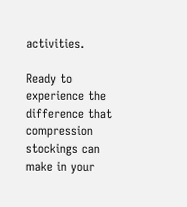activities.

Ready to experience the difference that compression stockings can make in your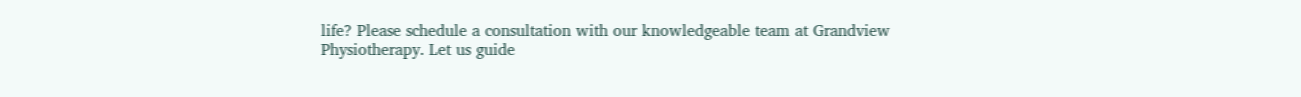life? Please schedule a consultation with our knowledgeable team at Grandview Physiotherapy. Let us guide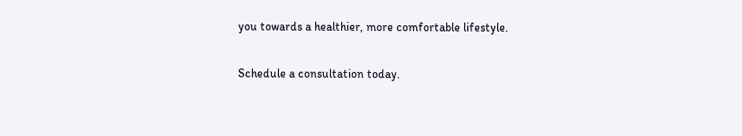you towards a healthier, more comfortable lifestyle.

Schedule a consultation today.